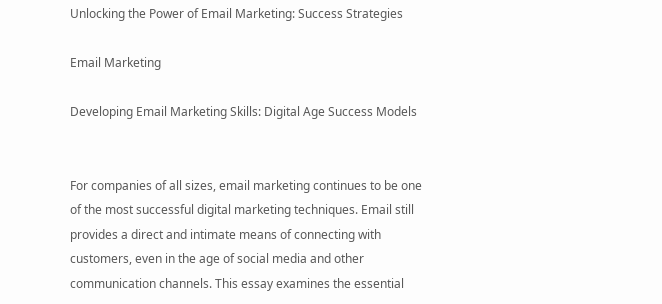Unlocking the Power of Email Marketing: Success Strategies

Email Marketing

Developing Email Marketing Skills: Digital Age Success Models


For companies of all sizes, email marketing continues to be one of the most successful digital marketing techniques. Email still provides a direct and intimate means of connecting with customers, even in the age of social media and other communication channels. This essay examines the essential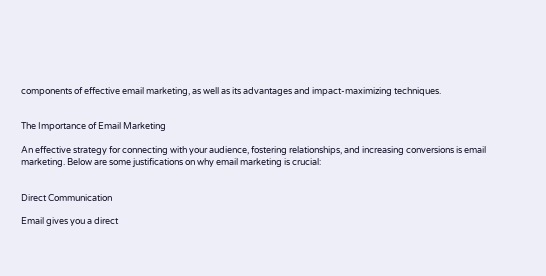components of effective email marketing, as well as its advantages and impact-maximizing techniques.


The Importance of Email Marketing

An effective strategy for connecting with your audience, fostering relationships, and increasing conversions is email marketing. Below are some justifications on why email marketing is crucial:


Direct Communication

Email gives you a direct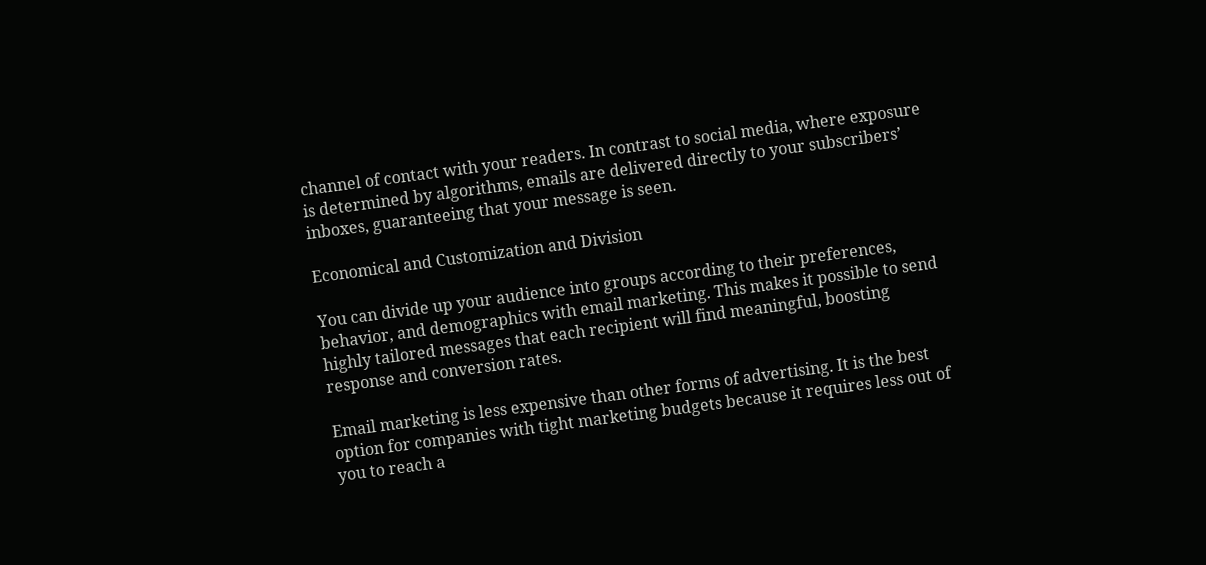channel of contact with your readers. In contrast to social media, where exposure is determined by algorithms, emails are delivered directly to your subscribers’ inboxes, guaranteeing that your message is seen.

Economical and Customization and Division

You can divide up your audience into groups according to their preferences, behavior, and demographics with email marketing. This makes it possible to send highly tailored messages that each recipient will find meaningful, boosting response and conversion rates.

Email marketing is less expensive than other forms of advertising. It is the best option for companies with tight marketing budgets because it requires less out of you to reach a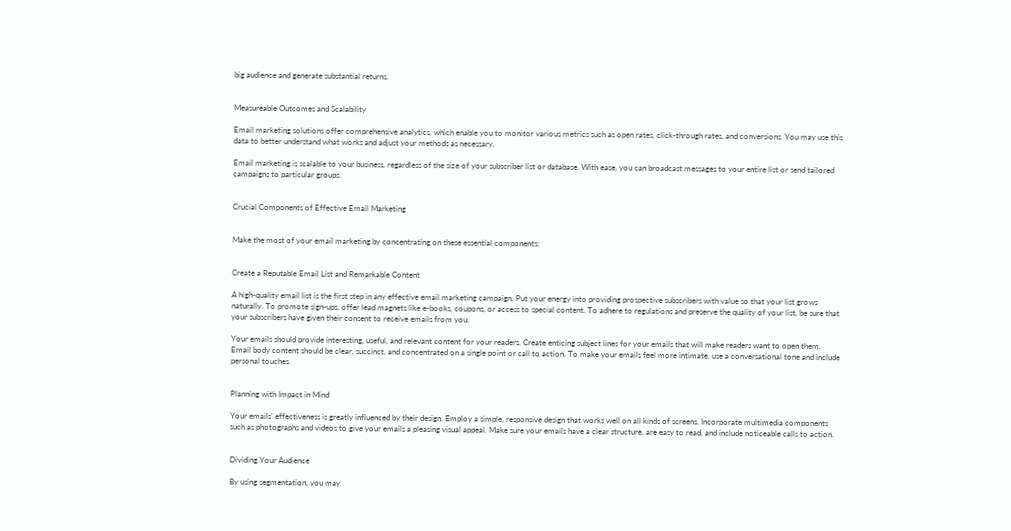big audience and generate substantial returns.


Measureable Outcomes and Scalability

Email marketing solutions offer comprehensive analytics, which enable you to monitor various metrics such as open rates, click-through rates, and conversions. You may use this data to better understand what works and adjust your methods as necessary.

Email marketing is scalable to your business, regardless of the size of your subscriber list or database. With ease, you can broadcast messages to your entire list or send tailored campaigns to particular groups.


Crucial Components of Effective Email Marketing


Make the most of your email marketing by concentrating on these essential components:


Create a Reputable Email List and Remarkable Content

A high-quality email list is the first step in any effective email marketing campaign. Put your energy into providing prospective subscribers with value so that your list grows naturally. To promote sign-ups, offer lead magnets like e-books, coupons, or access to special content. To adhere to regulations and preserve the quality of your list, be sure that your subscribers have given their consent to receive emails from you.

Your emails should provide interesting, useful, and relevant content for your readers. Create enticing subject lines for your emails that will make readers want to open them. Email body content should be clear, succinct, and concentrated on a single point or call to action. To make your emails feel more intimate, use a conversational tone and include personal touches.


Planning with Impact in Mind

Your emails’ effectiveness is greatly influenced by their design. Employ a simple, responsive design that works well on all kinds of screens. Incorporate multimedia components such as photographs and videos to give your emails a pleasing visual appeal. Make sure your emails have a clear structure, are easy to read, and include noticeable calls to action.


Dividing Your Audience

By using segmentation, you may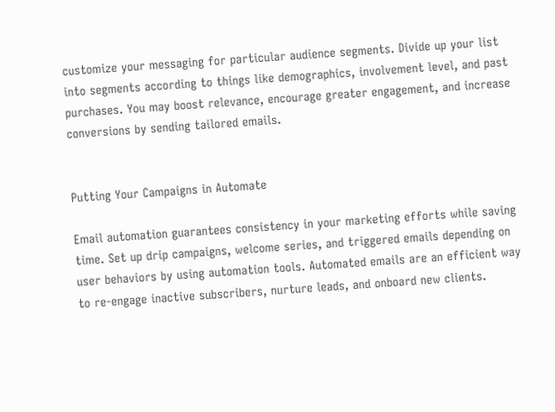customize your messaging for particular audience segments. Divide up your list into segments according to things like demographics, involvement level, and past purchases. You may boost relevance, encourage greater engagement, and increase conversions by sending tailored emails.


Putting Your Campaigns in Automate

Email automation guarantees consistency in your marketing efforts while saving time. Set up drip campaigns, welcome series, and triggered emails depending on user behaviors by using automation tools. Automated emails are an efficient way to re-engage inactive subscribers, nurture leads, and onboard new clients.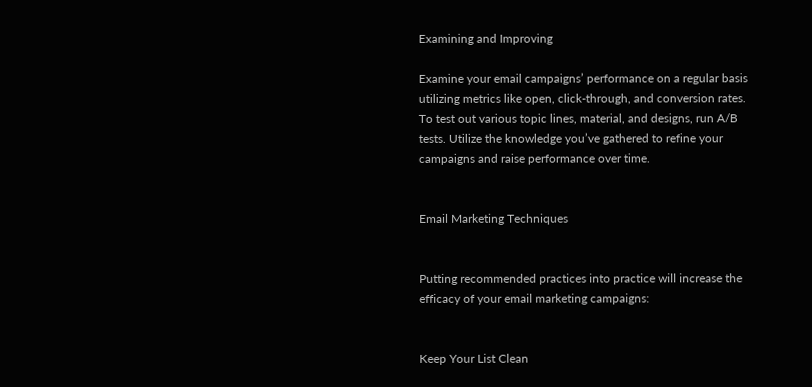Examining and Improving

Examine your email campaigns’ performance on a regular basis utilizing metrics like open, click-through, and conversion rates. To test out various topic lines, material, and designs, run A/B tests. Utilize the knowledge you’ve gathered to refine your campaigns and raise performance over time.


Email Marketing Techniques


Putting recommended practices into practice will increase the efficacy of your email marketing campaigns:


Keep Your List Clean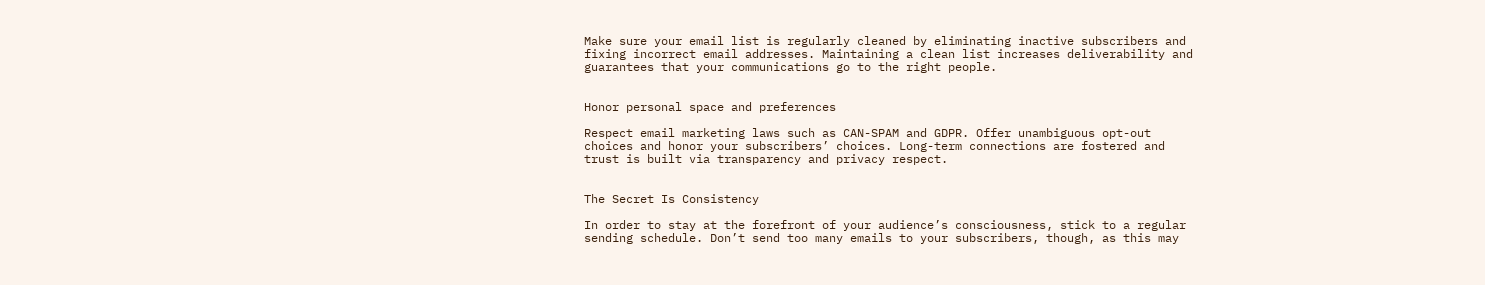Make sure your email list is regularly cleaned by eliminating inactive subscribers and fixing incorrect email addresses. Maintaining a clean list increases deliverability and guarantees that your communications go to the right people.


Honor personal space and preferences

Respect email marketing laws such as CAN-SPAM and GDPR. Offer unambiguous opt-out choices and honor your subscribers’ choices. Long-term connections are fostered and trust is built via transparency and privacy respect.


The Secret Is Consistency

In order to stay at the forefront of your audience’s consciousness, stick to a regular sending schedule. Don’t send too many emails to your subscribers, though, as this may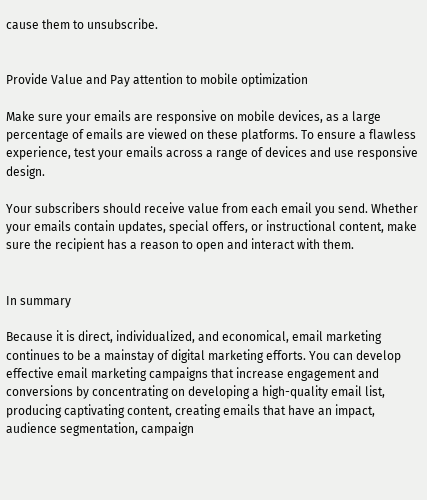cause them to unsubscribe.


Provide Value and Pay attention to mobile optimization

Make sure your emails are responsive on mobile devices, as a large percentage of emails are viewed on these platforms. To ensure a flawless experience, test your emails across a range of devices and use responsive design.

Your subscribers should receive value from each email you send. Whether your emails contain updates, special offers, or instructional content, make sure the recipient has a reason to open and interact with them.


In summary

Because it is direct, individualized, and economical, email marketing continues to be a mainstay of digital marketing efforts. You can develop effective email marketing campaigns that increase engagement and conversions by concentrating on developing a high-quality email list, producing captivating content, creating emails that have an impact, audience segmentation, campaign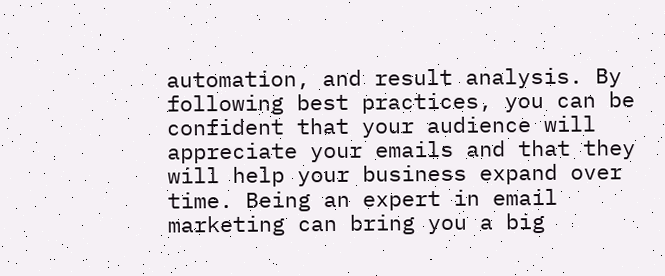automation, and result analysis. By following best practices, you can be confident that your audience will appreciate your emails and that they will help your business expand over time. Being an expert in email marketing can bring you a big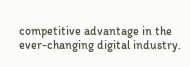competitive advantage in the ever-changing digital industry.